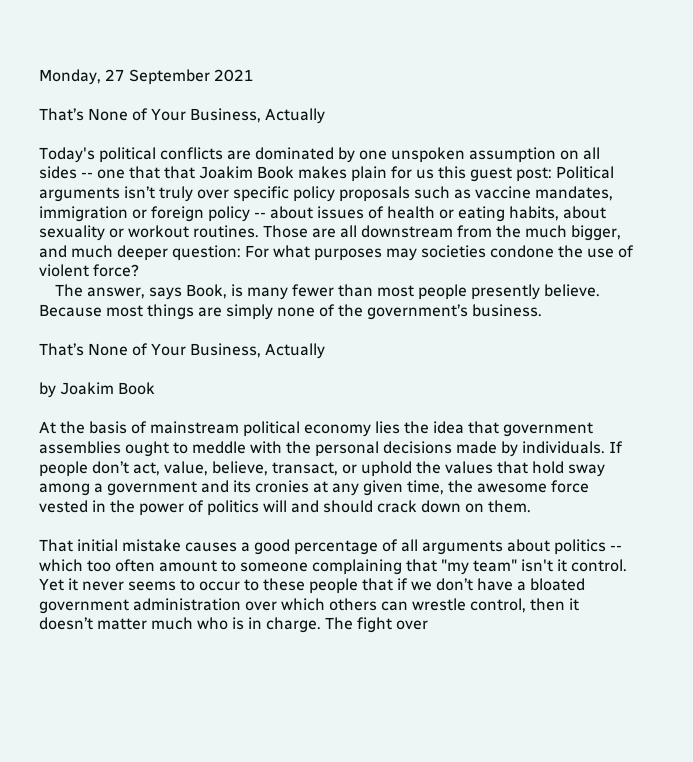Monday, 27 September 2021

That’s None of Your Business, Actually

Today's political conflicts are dominated by one unspoken assumption on all sides -- one that that Joakim Book makes plain for us this guest post: Political arguments isn’t truly over specific policy proposals such as vaccine mandates, immigration or foreign policy -- about issues of health or eating habits, about sexuality or workout routines. Those are all downstream from the much bigger, and much deeper question: For what purposes may societies condone the use of violent force?
    The answer, says Book, is many fewer than most people presently believe. Because most things are simply none of the government’s business.

That’s None of Your Business, Actually

by Joakim Book

At the basis of mainstream political economy lies the idea that government assemblies ought to meddle with the personal decisions made by individuals. If people don’t act, value, believe, transact, or uphold the values that hold sway among a government and its cronies at any given time, the awesome force vested in the power of politics will and should crack down on them.

That initial mistake causes a good percentage of all arguments about politics -- which too often amount to someone complaining that "my team" isn't it control. Yet it never seems to occur to these people that if we don’t have a bloated government administration over which others can wrestle control, then it doesn’t matter much who is in charge. The fight over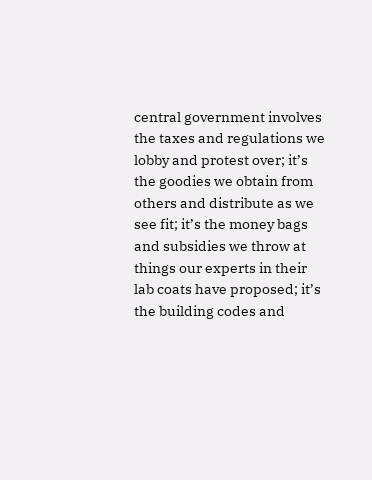central government involves the taxes and regulations we lobby and protest over; it’s the goodies we obtain from others and distribute as we see fit; it’s the money bags and subsidies we throw at things our experts in their lab coats have proposed; it’s the building codes and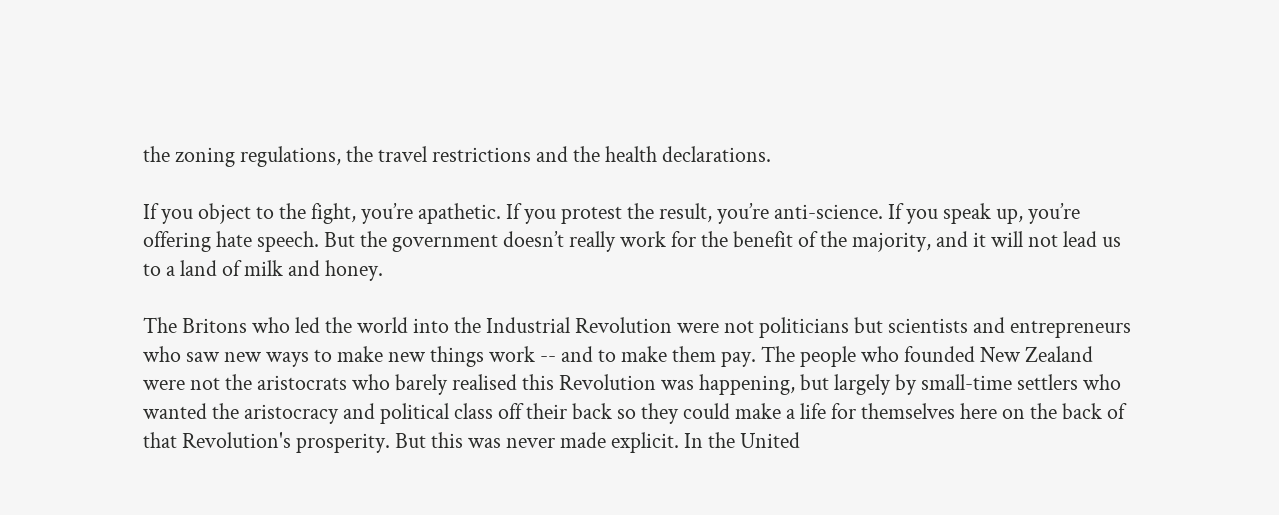the zoning regulations, the travel restrictions and the health declarations.

If you object to the fight, you’re apathetic. If you protest the result, you’re anti-science. If you speak up, you’re offering hate speech. But the government doesn’t really work for the benefit of the majority, and it will not lead us to a land of milk and honey.

The Britons who led the world into the Industrial Revolution were not politicians but scientists and entrepreneurs who saw new ways to make new things work -- and to make them pay. The people who founded New Zealand were not the aristocrats who barely realised this Revolution was happening, but largely by small-time settlers who wanted the aristocracy and political class off their back so they could make a life for themselves here on the back of that Revolution's prosperity. But this was never made explicit. In the United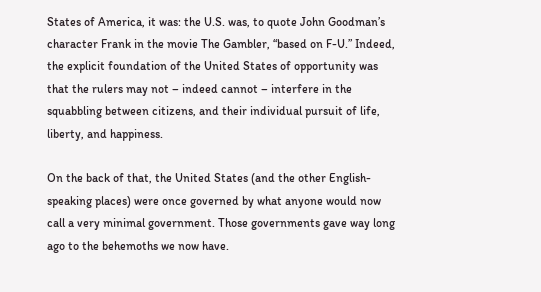States of America, it was: the U.S. was, to quote John Goodman’s character Frank in the movie The Gambler, “based on F-U.” Indeed, the explicit foundation of the United States of opportunity was that the rulers may not – indeed cannot – interfere in the squabbling between citizens, and their individual pursuit of life, liberty, and happiness.

On the back of that, the United States (and the other English-speaking places) were once governed by what anyone would now call a very minimal government. Those governments gave way long ago to the behemoths we now have.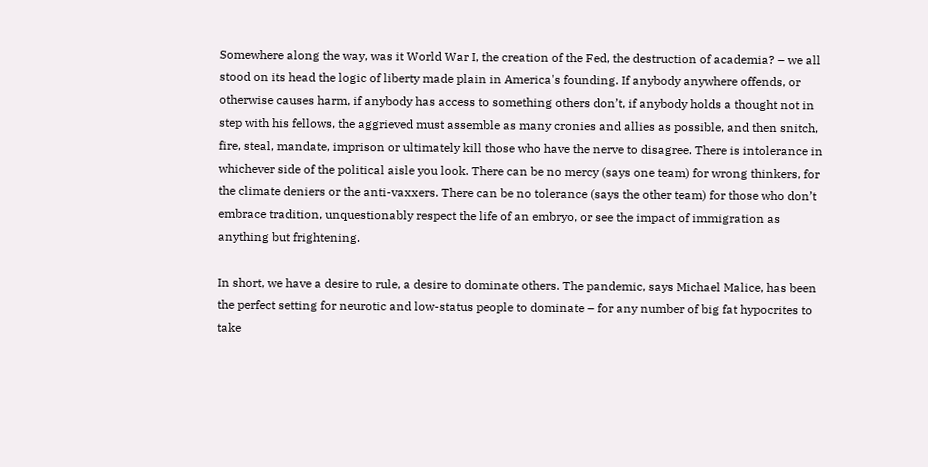Somewhere along the way, was it World War I, the creation of the Fed, the destruction of academia? – we all stood on its head the logic of liberty made plain in America's founding. If anybody anywhere offends, or otherwise causes harm, if anybody has access to something others don’t, if anybody holds a thought not in step with his fellows, the aggrieved must assemble as many cronies and allies as possible, and then snitch, fire, steal, mandate, imprison or ultimately kill those who have the nerve to disagree. There is intolerance in whichever side of the political aisle you look. There can be no mercy (says one team) for wrong thinkers, for the climate deniers or the anti-vaxxers. There can be no tolerance (says the other team) for those who don’t embrace tradition, unquestionably respect the life of an embryo, or see the impact of immigration as anything but frightening.

In short, we have a desire to rule, a desire to dominate others. The pandemic, says Michael Malice, has been the perfect setting for neurotic and low-status people to dominate – for any number of big fat hypocrites to take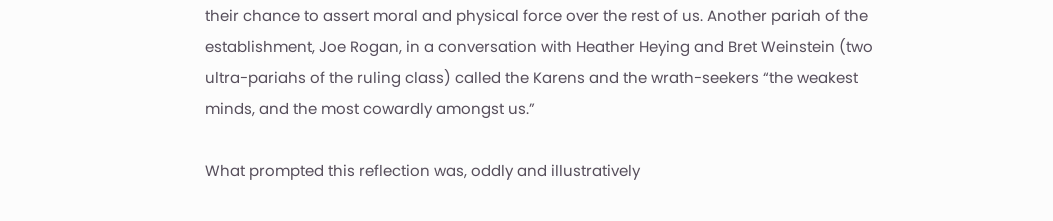their chance to assert moral and physical force over the rest of us. Another pariah of the establishment, Joe Rogan, in a conversation with Heather Heying and Bret Weinstein (two ultra-pariahs of the ruling class) called the Karens and the wrath-seekers “the weakest minds, and the most cowardly amongst us.”

What prompted this reflection was, oddly and illustratively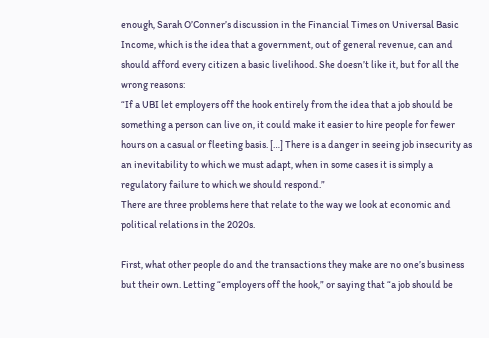enough, Sarah O’Conner’s discussion in the Financial Times on Universal Basic Income, which is the idea that a government, out of general revenue, can and should afford every citizen a basic livelihood. She doesn’t like it, but for all the wrong reasons:
“If a UBI let employers off the hook entirely from the idea that a job should be something a person can live on, it could make it easier to hire people for fewer hours on a casual or fleeting basis. […] There is a danger in seeing job insecurity as an inevitability to which we must adapt, when in some cases it is simply a regulatory failure to which we should respond.”
There are three problems here that relate to the way we look at economic and political relations in the 2020s.

First, what other people do and the transactions they make are no one’s business but their own. Letting “employers off the hook,” or saying that “a job should be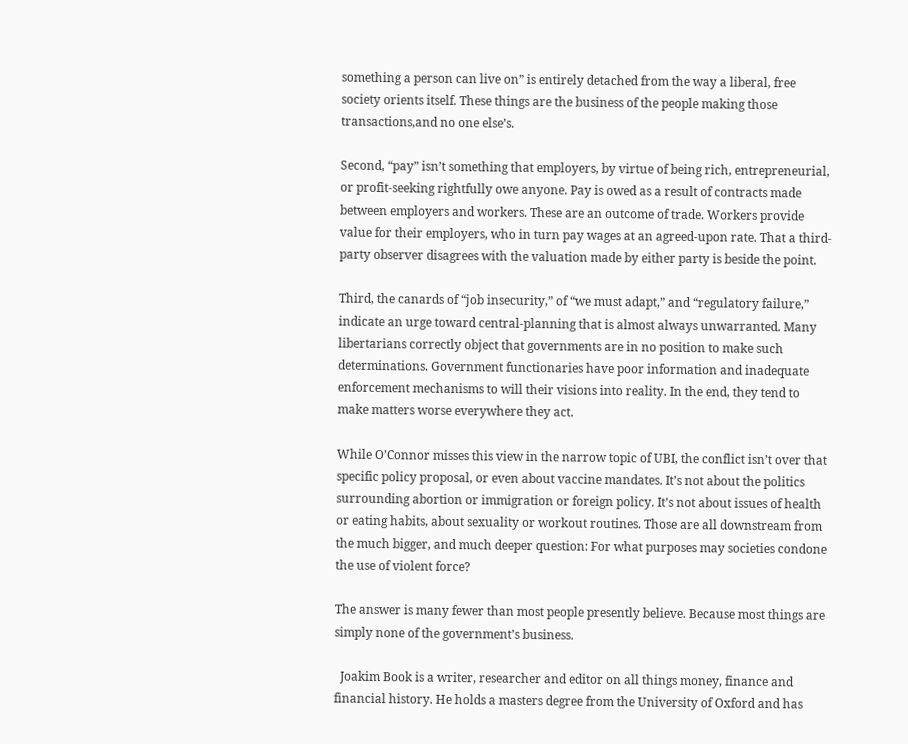something a person can live on” is entirely detached from the way a liberal, free society orients itself. These things are the business of the people making those transactions,and no one else’s.

Second, “pay” isn’t something that employers, by virtue of being rich, entrepreneurial, or profit-seeking rightfully owe anyone. Pay is owed as a result of contracts made between employers and workers. These are an outcome of trade. Workers provide value for their employers, who in turn pay wages at an agreed-upon rate. That a third-party observer disagrees with the valuation made by either party is beside the point.

Third, the canards of “job insecurity,” of “we must adapt,” and “regulatory failure,” indicate an urge toward central-planning that is almost always unwarranted. Many libertarians correctly object that governments are in no position to make such determinations. Government functionaries have poor information and inadequate enforcement mechanisms to will their visions into reality. In the end, they tend to make matters worse everywhere they act.

While O’Connor misses this view in the narrow topic of UBI, the conflict isn’t over that specific policy proposal, or even about vaccine mandates. It’s not about the politics surrounding abortion or immigration or foreign policy. It’s not about issues of health or eating habits, about sexuality or workout routines. Those are all downstream from the much bigger, and much deeper question: For what purposes may societies condone the use of violent force?

The answer is many fewer than most people presently believe. Because most things are simply none of the government’s business.

  Joakim Book is a writer, researcher and editor on all things money, finance and financial history. He holds a masters degree from the University of Oxford and has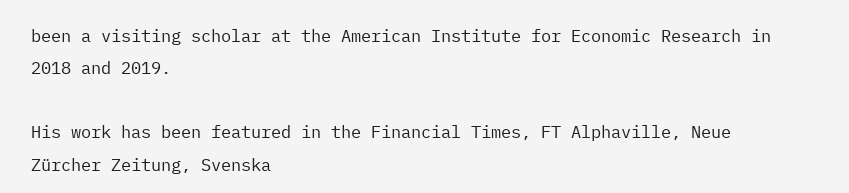been a visiting scholar at the American Institute for Economic Research in 2018 and 2019.

His work has been featured in the Financial Times, FT Alphaville, Neue Zürcher Zeitung, Svenska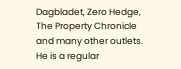Dagbladet, Zero Hedge, The Property Chronicle and many other outlets. He is a regular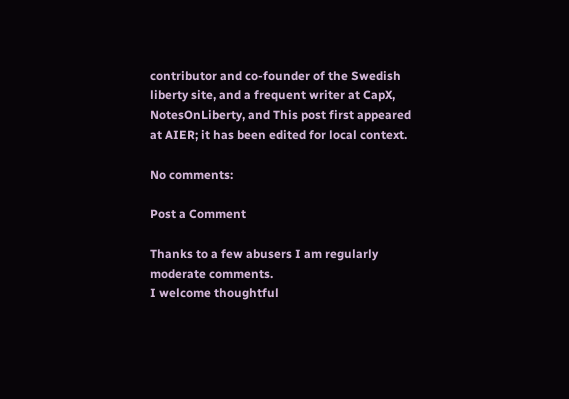contributor and co-founder of the Swedish liberty site, and a frequent writer at CapX, NotesOnLiberty, and This post first appeared at AIER; it has been edited for local context.

No comments:

Post a Comment

Thanks to a few abusers I am regularly moderate comments.
I welcome thoughtful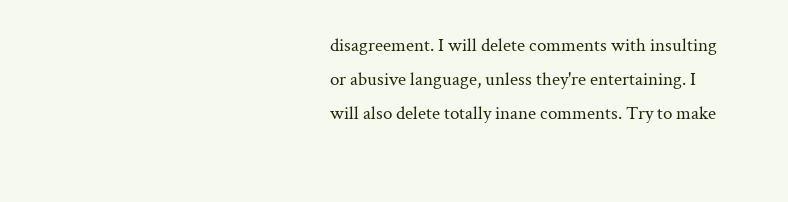disagreement. I will delete comments with insulting or abusive language, unless they're entertaining. I will also delete totally inane comments. Try to make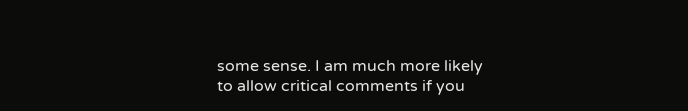some sense. I am much more likely to allow critical comments if you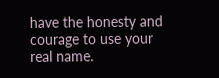have the honesty and courage to use your real name.